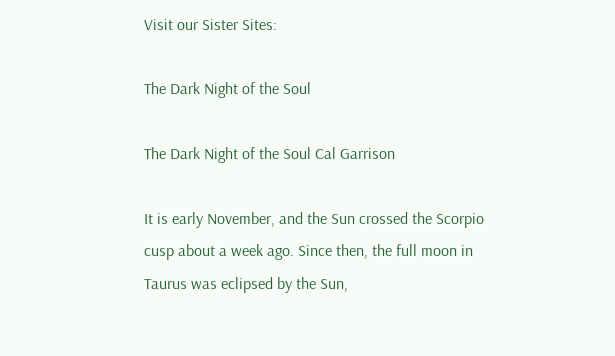Visit our Sister Sites:

The Dark Night of the Soul

The Dark Night of the Soul Cal Garrison

It is early November, and the Sun crossed the Scorpio cusp about a week ago. Since then, the full moon in Taurus was eclipsed by the Sun,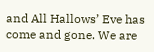and All Hallows’ Eve has come and gone. We are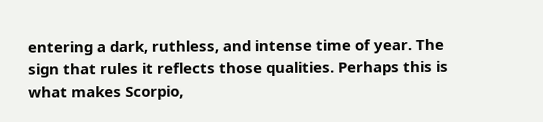entering a dark, ruthless, and intense time of year. The sign that rules it reflects those qualities. Perhaps this is what makes Scorpio,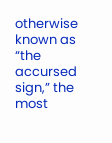otherwise known as “the accursed sign,” the most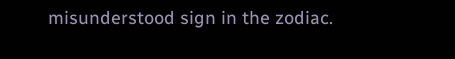misunderstood sign in the zodiac.